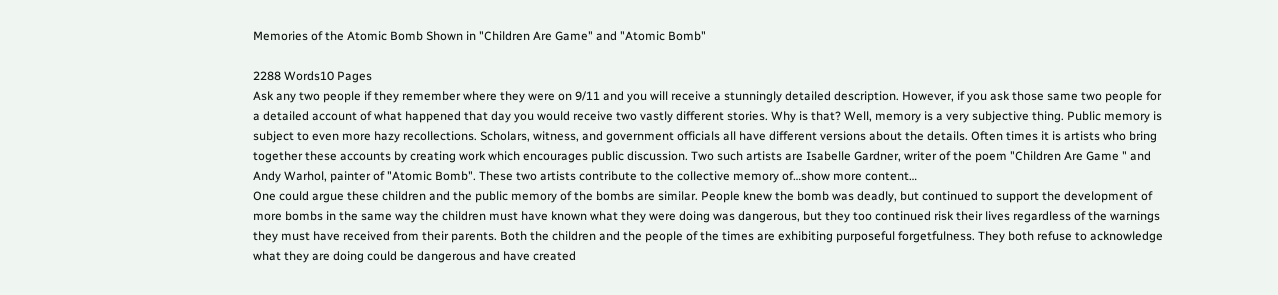Memories of the Atomic Bomb Shown in "Children Are Game" and "Atomic Bomb"

2288 Words10 Pages
Ask any two people if they remember where they were on 9/11 and you will receive a stunningly detailed description. However, if you ask those same two people for a detailed account of what happened that day you would receive two vastly different stories. Why is that? Well, memory is a very subjective thing. Public memory is subject to even more hazy recollections. Scholars, witness, and government officials all have different versions about the details. Often times it is artists who bring together these accounts by creating work which encourages public discussion. Two such artists are Isabelle Gardner, writer of the poem "Children Are Game " and Andy Warhol, painter of "Atomic Bomb". These two artists contribute to the collective memory of…show more content…
One could argue these children and the public memory of the bombs are similar. People knew the bomb was deadly, but continued to support the development of more bombs in the same way the children must have known what they were doing was dangerous, but they too continued risk their lives regardless of the warnings they must have received from their parents. Both the children and the people of the times are exhibiting purposeful forgetfulness. They both refuse to acknowledge what they are doing could be dangerous and have created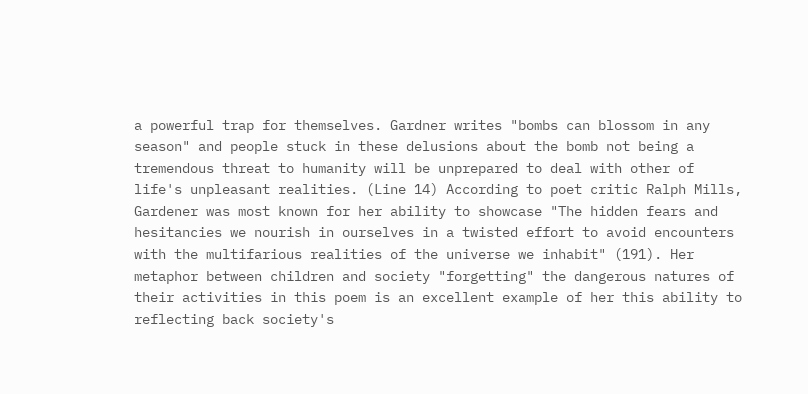a powerful trap for themselves. Gardner writes "bombs can blossom in any season" and people stuck in these delusions about the bomb not being a tremendous threat to humanity will be unprepared to deal with other of life's unpleasant realities. (Line 14) According to poet critic Ralph Mills, Gardener was most known for her ability to showcase "The hidden fears and hesitancies we nourish in ourselves in a twisted effort to avoid encounters with the multifarious realities of the universe we inhabit" (191). Her metaphor between children and society "forgetting" the dangerous natures of their activities in this poem is an excellent example of her this ability to reflecting back society's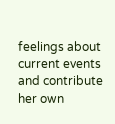feelings about current events and contribute her own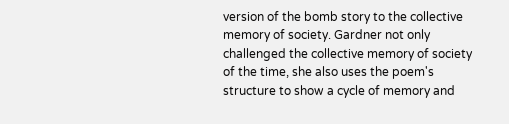version of the bomb story to the collective memory of society. Gardner not only challenged the collective memory of society of the time, she also uses the poem's structure to show a cycle of memory and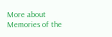More about Memories of the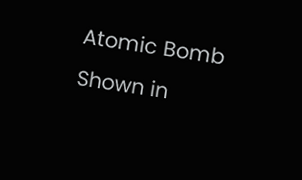Atomic Bomb Shown in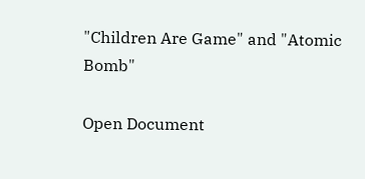"Children Are Game" and "Atomic Bomb"

Open Document